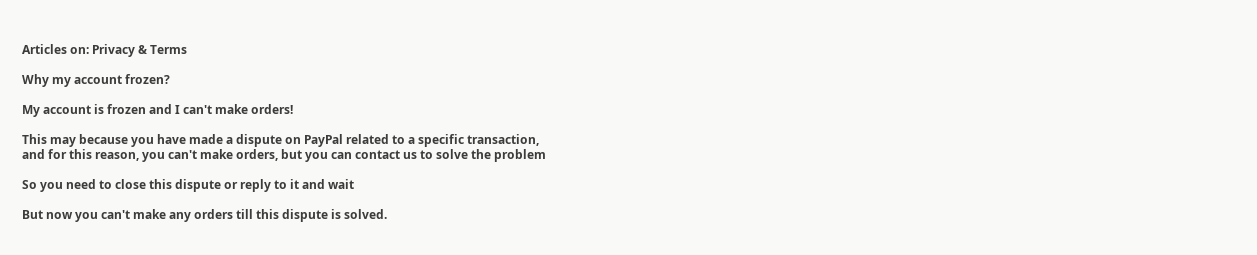Articles on: Privacy & Terms

Why my account frozen?

My account is frozen and I can't make orders!

This may because you have made a dispute on PayPal related to a specific transaction,
and for this reason, you can't make orders, but you can contact us to solve the problem

So you need to close this dispute or reply to it and wait

But now you can't make any orders till this dispute is solved.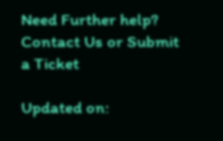Need Further help? Contact Us or Submit a Ticket

Updated on: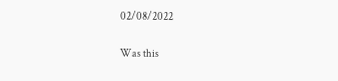02/08/2022

Was this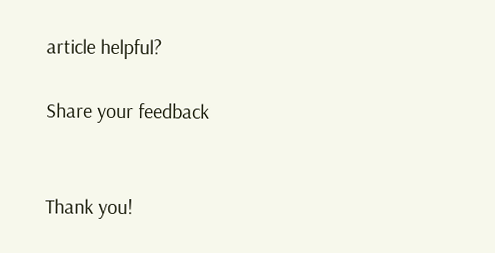article helpful?

Share your feedback


Thank you!